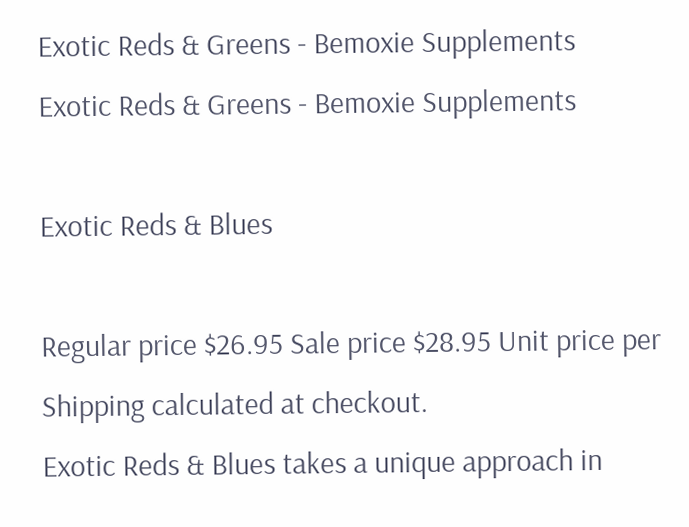Exotic Reds & Greens - Bemoxie Supplements
Exotic Reds & Greens - Bemoxie Supplements

Exotic Reds & Blues

Regular price $26.95 Sale price $28.95 Unit price per
Shipping calculated at checkout.
Exotic Reds & Blues takes a unique approach in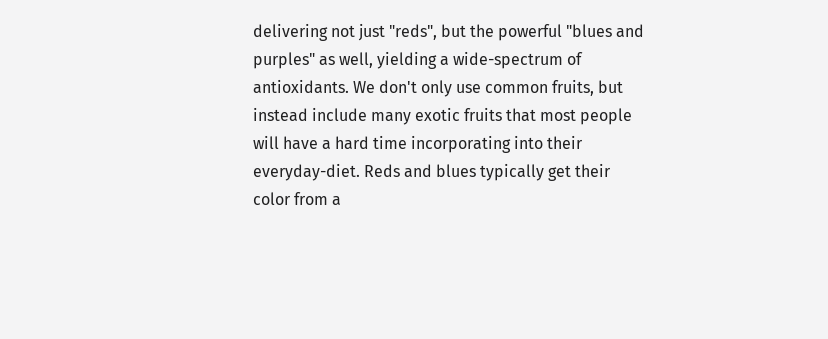delivering not just "reds", but the powerful "blues and purples" as well, yielding a wide-spectrum of antioxidants. We don't only use common fruits, but instead include many exotic fruits that most people will have a hard time incorporating into their everyday-diet. Reds and blues typically get their color from a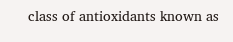class of antioxidants known as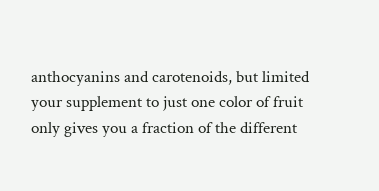anthocyanins and carotenoids, but limited your supplement to just one color of fruit only gives you a fraction of the different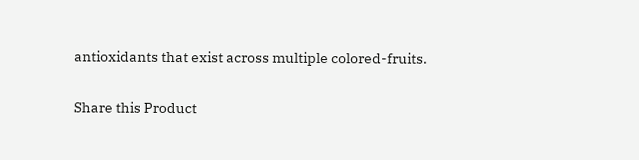antioxidants that exist across multiple colored-fruits.

Share this Product